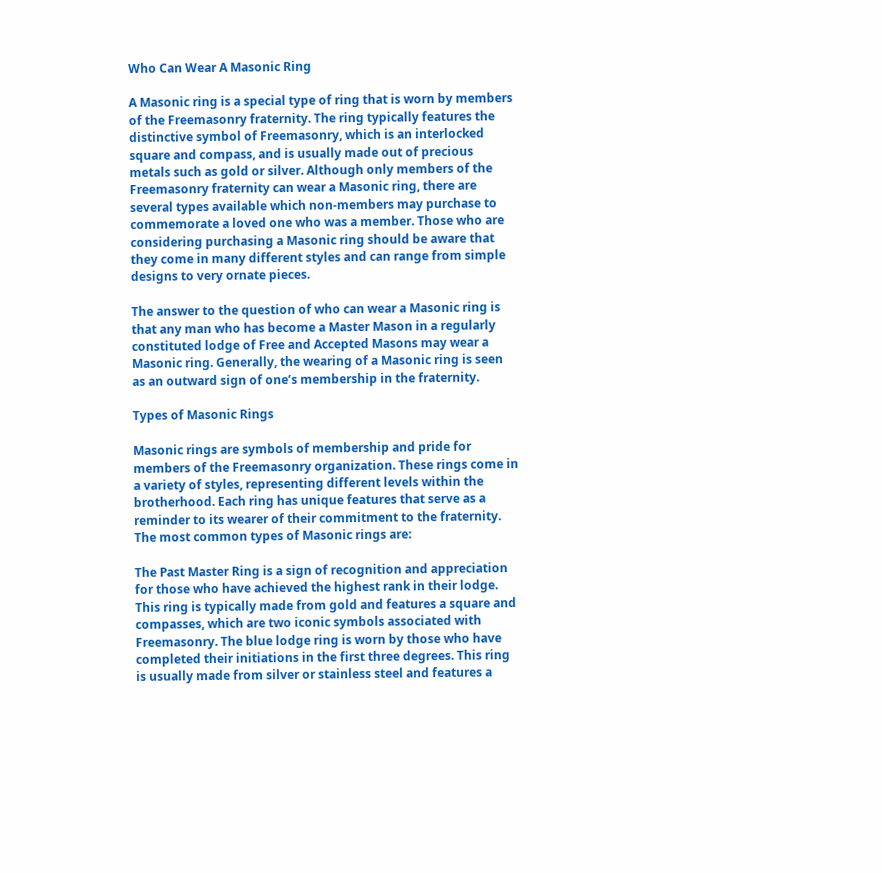Who Can Wear A Masonic Ring

A Masonic ring is a special type of ring that is worn by members of the Freemasonry fraternity. The ring typically features the distinctive symbol of Freemasonry, which is an interlocked square and compass, and is usually made out of precious metals such as gold or silver. Although only members of the Freemasonry fraternity can wear a Masonic ring, there are several types available which non-members may purchase to commemorate a loved one who was a member. Those who are considering purchasing a Masonic ring should be aware that they come in many different styles and can range from simple designs to very ornate pieces.

The answer to the question of who can wear a Masonic ring is that any man who has become a Master Mason in a regularly constituted lodge of Free and Accepted Masons may wear a Masonic ring. Generally, the wearing of a Masonic ring is seen as an outward sign of one’s membership in the fraternity.

Types of Masonic Rings

Masonic rings are symbols of membership and pride for members of the Freemasonry organization. These rings come in a variety of styles, representing different levels within the brotherhood. Each ring has unique features that serve as a reminder to its wearer of their commitment to the fraternity. The most common types of Masonic rings are:

The Past Master Ring is a sign of recognition and appreciation for those who have achieved the highest rank in their lodge. This ring is typically made from gold and features a square and compasses, which are two iconic symbols associated with Freemasonry. The blue lodge ring is worn by those who have completed their initiations in the first three degrees. This ring is usually made from silver or stainless steel and features a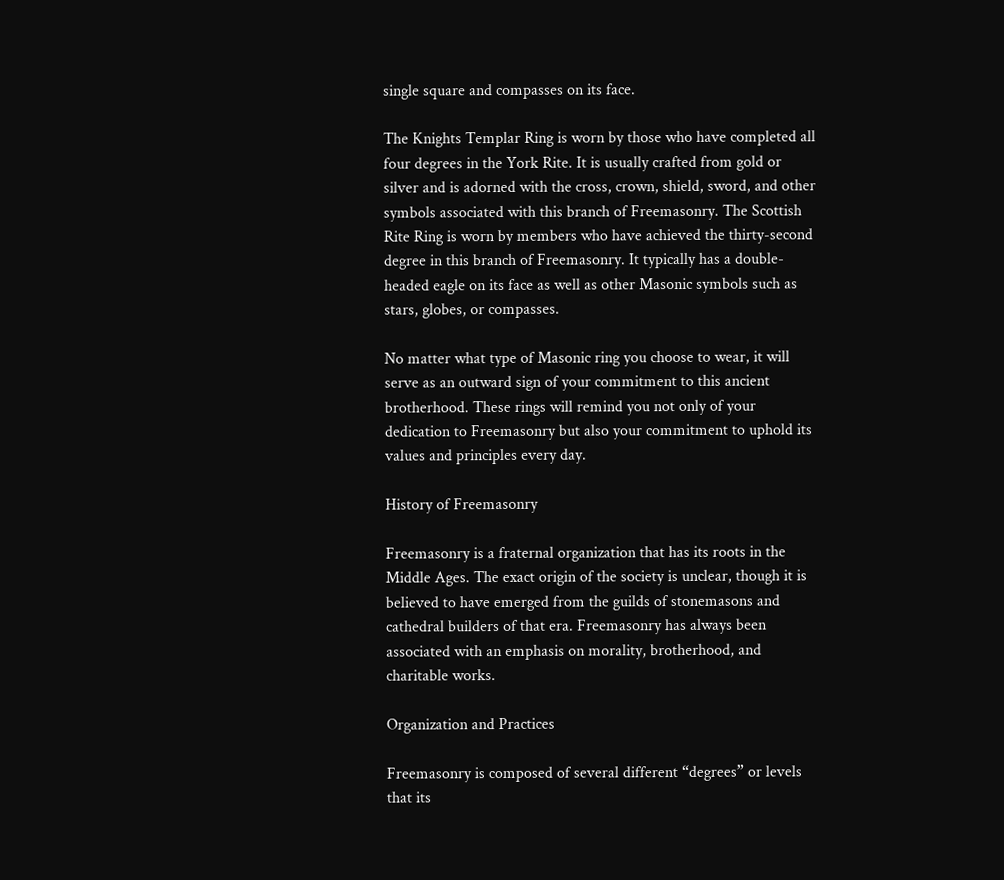single square and compasses on its face.

The Knights Templar Ring is worn by those who have completed all four degrees in the York Rite. It is usually crafted from gold or silver and is adorned with the cross, crown, shield, sword, and other symbols associated with this branch of Freemasonry. The Scottish Rite Ring is worn by members who have achieved the thirty-second degree in this branch of Freemasonry. It typically has a double-headed eagle on its face as well as other Masonic symbols such as stars, globes, or compasses.

No matter what type of Masonic ring you choose to wear, it will serve as an outward sign of your commitment to this ancient brotherhood. These rings will remind you not only of your dedication to Freemasonry but also your commitment to uphold its values and principles every day.

History of Freemasonry

Freemasonry is a fraternal organization that has its roots in the Middle Ages. The exact origin of the society is unclear, though it is believed to have emerged from the guilds of stonemasons and cathedral builders of that era. Freemasonry has always been associated with an emphasis on morality, brotherhood, and charitable works.

Organization and Practices

Freemasonry is composed of several different “degrees” or levels that its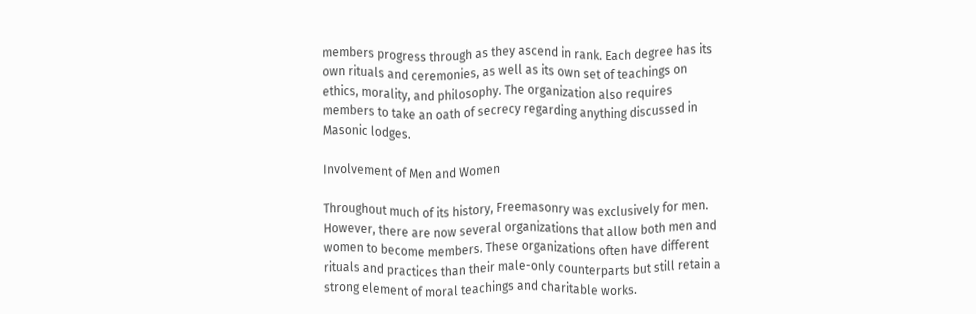members progress through as they ascend in rank. Each degree has its own rituals and ceremonies, as well as its own set of teachings on ethics, morality, and philosophy. The organization also requires members to take an oath of secrecy regarding anything discussed in Masonic lodges.

Involvement of Men and Women

Throughout much of its history, Freemasonry was exclusively for men. However, there are now several organizations that allow both men and women to become members. These organizations often have different rituals and practices than their male-only counterparts but still retain a strong element of moral teachings and charitable works.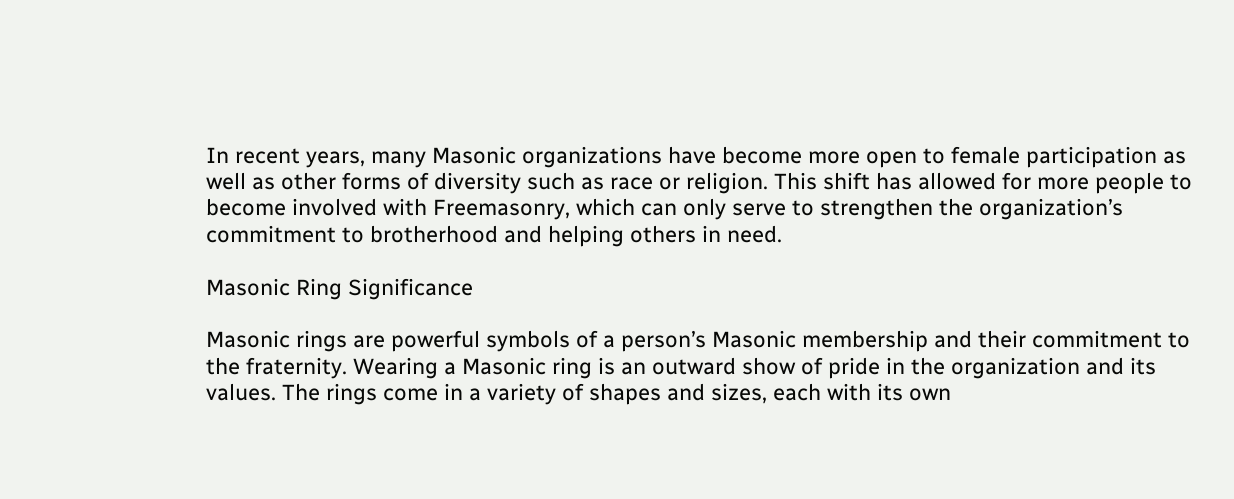In recent years, many Masonic organizations have become more open to female participation as well as other forms of diversity such as race or religion. This shift has allowed for more people to become involved with Freemasonry, which can only serve to strengthen the organization’s commitment to brotherhood and helping others in need.

Masonic Ring Significance

Masonic rings are powerful symbols of a person’s Masonic membership and their commitment to the fraternity. Wearing a Masonic ring is an outward show of pride in the organization and its values. The rings come in a variety of shapes and sizes, each with its own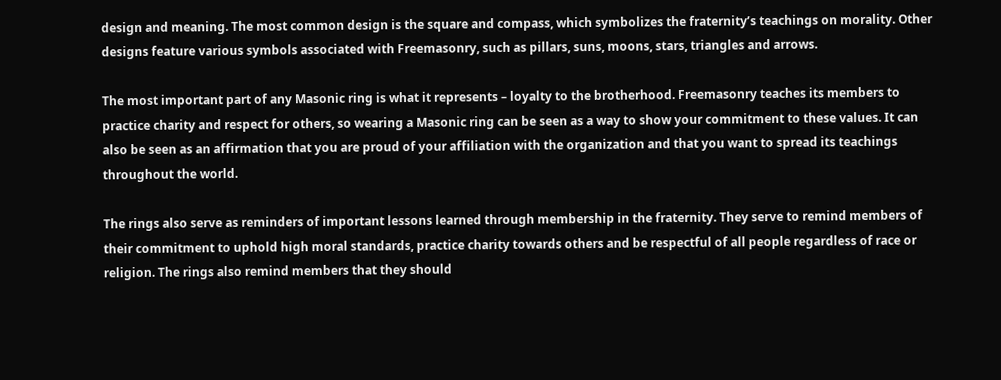design and meaning. The most common design is the square and compass, which symbolizes the fraternity’s teachings on morality. Other designs feature various symbols associated with Freemasonry, such as pillars, suns, moons, stars, triangles and arrows.

The most important part of any Masonic ring is what it represents – loyalty to the brotherhood. Freemasonry teaches its members to practice charity and respect for others, so wearing a Masonic ring can be seen as a way to show your commitment to these values. It can also be seen as an affirmation that you are proud of your affiliation with the organization and that you want to spread its teachings throughout the world.

The rings also serve as reminders of important lessons learned through membership in the fraternity. They serve to remind members of their commitment to uphold high moral standards, practice charity towards others and be respectful of all people regardless of race or religion. The rings also remind members that they should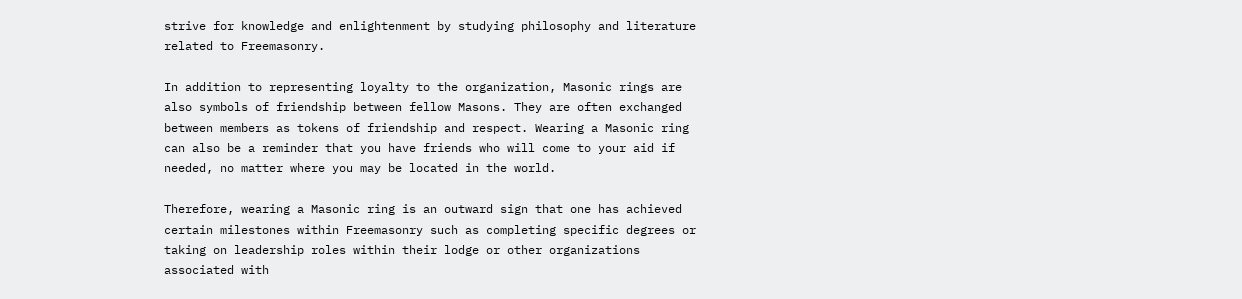strive for knowledge and enlightenment by studying philosophy and literature related to Freemasonry.

In addition to representing loyalty to the organization, Masonic rings are also symbols of friendship between fellow Masons. They are often exchanged between members as tokens of friendship and respect. Wearing a Masonic ring can also be a reminder that you have friends who will come to your aid if needed, no matter where you may be located in the world.

Therefore, wearing a Masonic ring is an outward sign that one has achieved certain milestones within Freemasonry such as completing specific degrees or taking on leadership roles within their lodge or other organizations associated with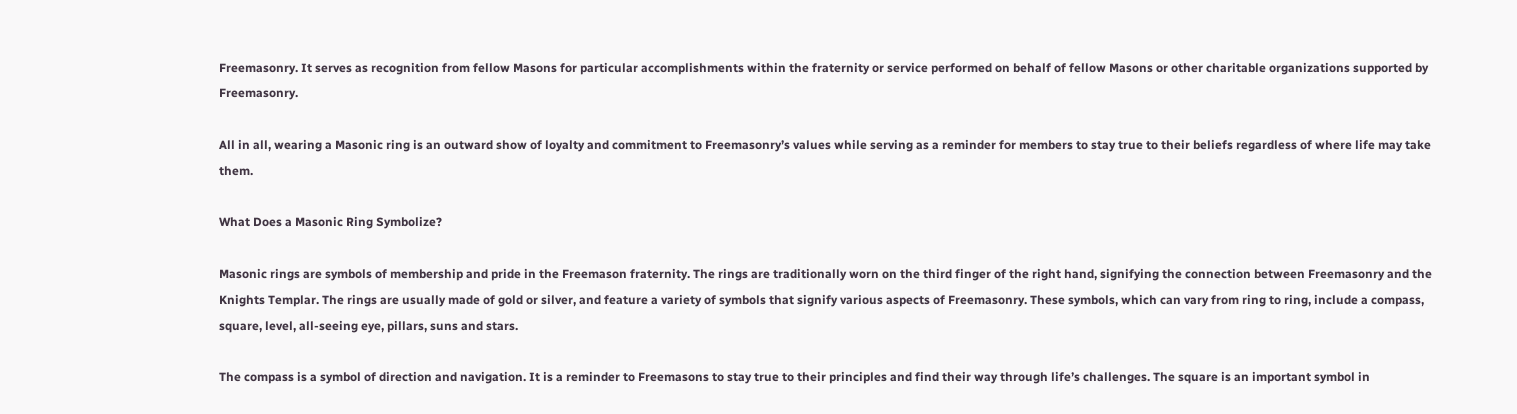Freemasonry. It serves as recognition from fellow Masons for particular accomplishments within the fraternity or service performed on behalf of fellow Masons or other charitable organizations supported by Freemasonry.

All in all, wearing a Masonic ring is an outward show of loyalty and commitment to Freemasonry’s values while serving as a reminder for members to stay true to their beliefs regardless of where life may take them.

What Does a Masonic Ring Symbolize?

Masonic rings are symbols of membership and pride in the Freemason fraternity. The rings are traditionally worn on the third finger of the right hand, signifying the connection between Freemasonry and the Knights Templar. The rings are usually made of gold or silver, and feature a variety of symbols that signify various aspects of Freemasonry. These symbols, which can vary from ring to ring, include a compass, square, level, all-seeing eye, pillars, suns and stars.

The compass is a symbol of direction and navigation. It is a reminder to Freemasons to stay true to their principles and find their way through life’s challenges. The square is an important symbol in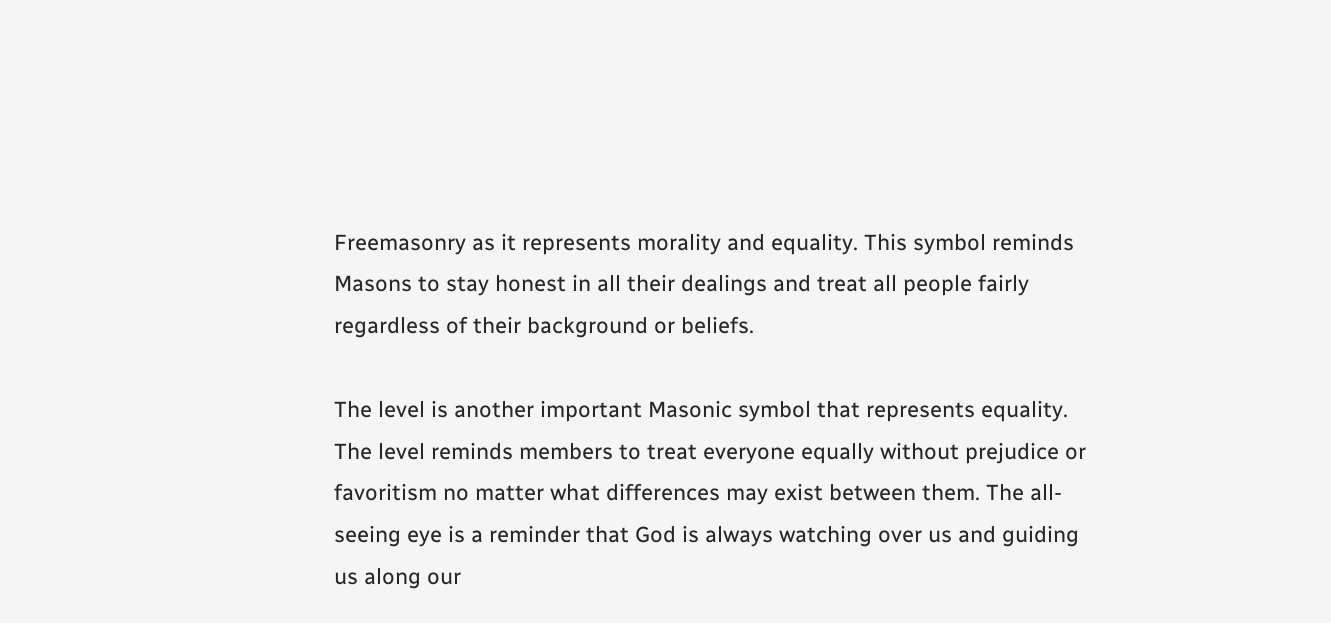Freemasonry as it represents morality and equality. This symbol reminds Masons to stay honest in all their dealings and treat all people fairly regardless of their background or beliefs.

The level is another important Masonic symbol that represents equality. The level reminds members to treat everyone equally without prejudice or favoritism no matter what differences may exist between them. The all-seeing eye is a reminder that God is always watching over us and guiding us along our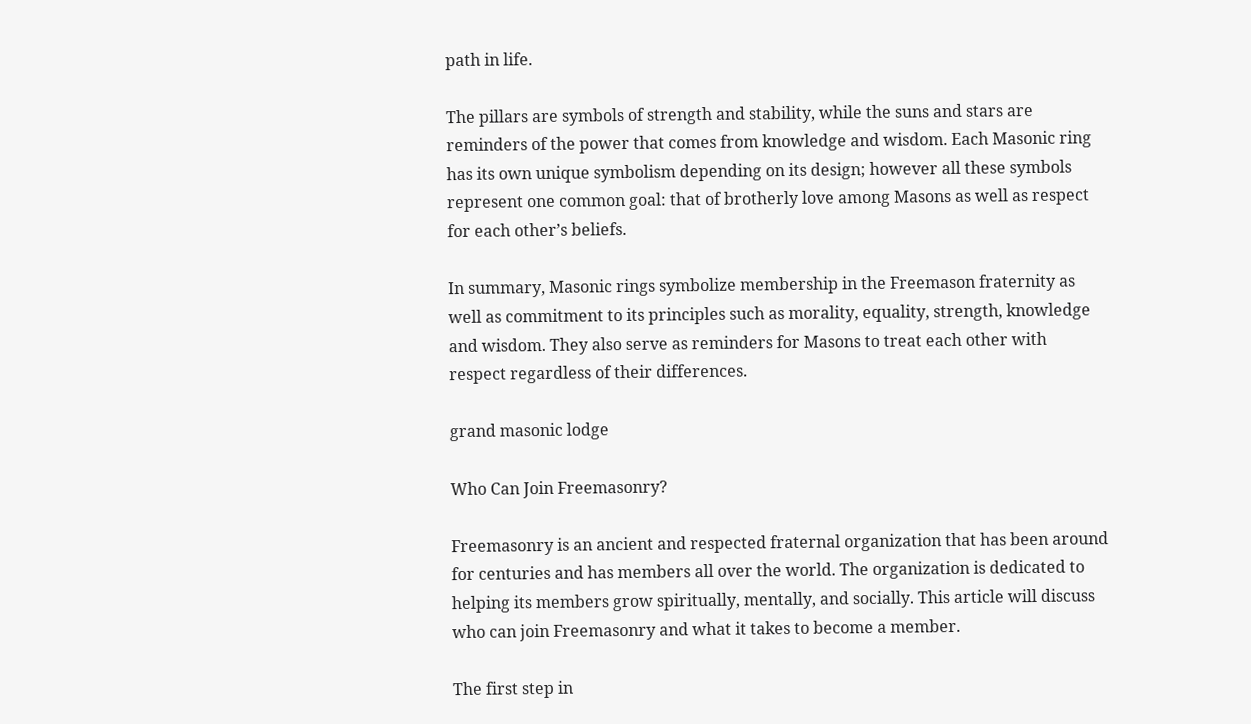path in life.

The pillars are symbols of strength and stability, while the suns and stars are reminders of the power that comes from knowledge and wisdom. Each Masonic ring has its own unique symbolism depending on its design; however all these symbols represent one common goal: that of brotherly love among Masons as well as respect for each other’s beliefs.

In summary, Masonic rings symbolize membership in the Freemason fraternity as well as commitment to its principles such as morality, equality, strength, knowledge and wisdom. They also serve as reminders for Masons to treat each other with respect regardless of their differences.

grand masonic lodge

Who Can Join Freemasonry?

Freemasonry is an ancient and respected fraternal organization that has been around for centuries and has members all over the world. The organization is dedicated to helping its members grow spiritually, mentally, and socially. This article will discuss who can join Freemasonry and what it takes to become a member.

The first step in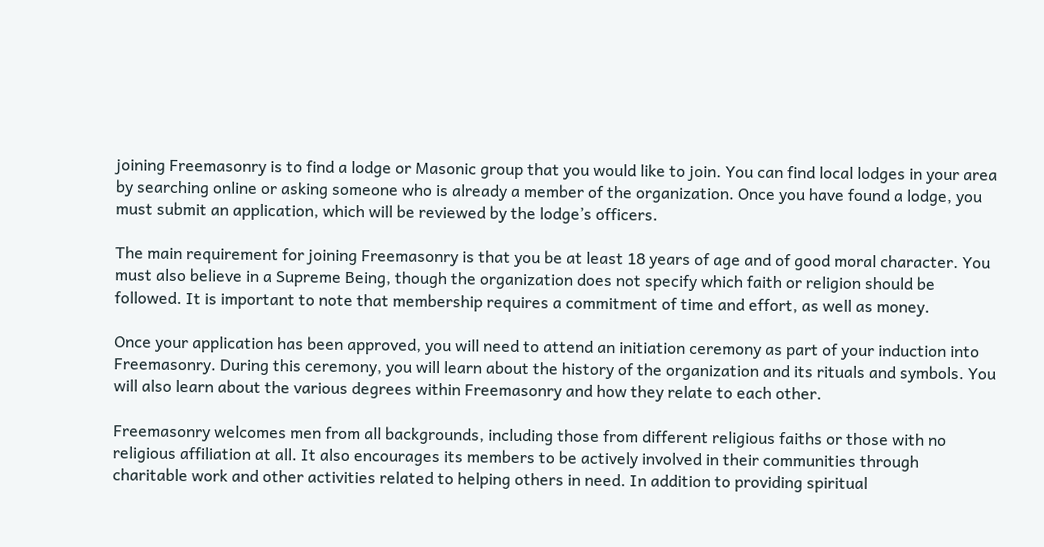joining Freemasonry is to find a lodge or Masonic group that you would like to join. You can find local lodges in your area by searching online or asking someone who is already a member of the organization. Once you have found a lodge, you must submit an application, which will be reviewed by the lodge’s officers.

The main requirement for joining Freemasonry is that you be at least 18 years of age and of good moral character. You must also believe in a Supreme Being, though the organization does not specify which faith or religion should be followed. It is important to note that membership requires a commitment of time and effort, as well as money.

Once your application has been approved, you will need to attend an initiation ceremony as part of your induction into Freemasonry. During this ceremony, you will learn about the history of the organization and its rituals and symbols. You will also learn about the various degrees within Freemasonry and how they relate to each other.

Freemasonry welcomes men from all backgrounds, including those from different religious faiths or those with no religious affiliation at all. It also encourages its members to be actively involved in their communities through charitable work and other activities related to helping others in need. In addition to providing spiritual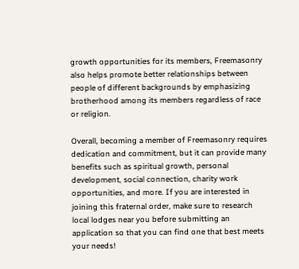growth opportunities for its members, Freemasonry also helps promote better relationships between people of different backgrounds by emphasizing brotherhood among its members regardless of race or religion.

Overall, becoming a member of Freemasonry requires dedication and commitment, but it can provide many benefits such as spiritual growth, personal development, social connection, charity work opportunities, and more. If you are interested in joining this fraternal order, make sure to research local lodges near you before submitting an application so that you can find one that best meets your needs!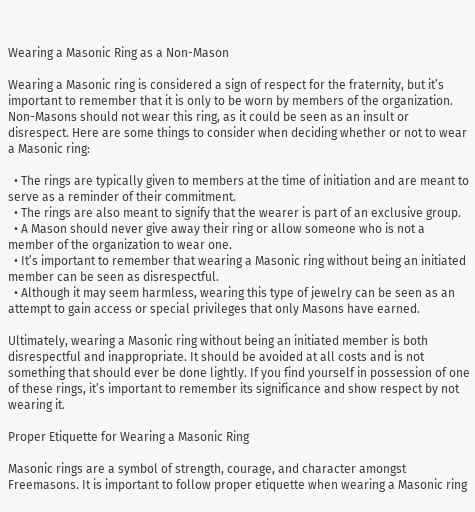Wearing a Masonic Ring as a Non-Mason

Wearing a Masonic ring is considered a sign of respect for the fraternity, but it’s important to remember that it is only to be worn by members of the organization. Non-Masons should not wear this ring, as it could be seen as an insult or disrespect. Here are some things to consider when deciding whether or not to wear a Masonic ring:

  • The rings are typically given to members at the time of initiation and are meant to serve as a reminder of their commitment.
  • The rings are also meant to signify that the wearer is part of an exclusive group.
  • A Mason should never give away their ring or allow someone who is not a member of the organization to wear one.
  • It’s important to remember that wearing a Masonic ring without being an initiated member can be seen as disrespectful.
  • Although it may seem harmless, wearing this type of jewelry can be seen as an attempt to gain access or special privileges that only Masons have earned.

Ultimately, wearing a Masonic ring without being an initiated member is both disrespectful and inappropriate. It should be avoided at all costs and is not something that should ever be done lightly. If you find yourself in possession of one of these rings, it’s important to remember its significance and show respect by not wearing it.

Proper Etiquette for Wearing a Masonic Ring

Masonic rings are a symbol of strength, courage, and character amongst Freemasons. It is important to follow proper etiquette when wearing a Masonic ring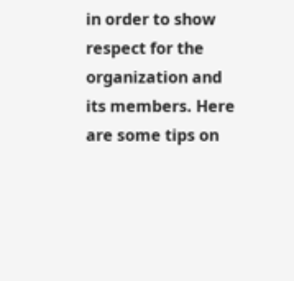in order to show respect for the organization and its members. Here are some tips on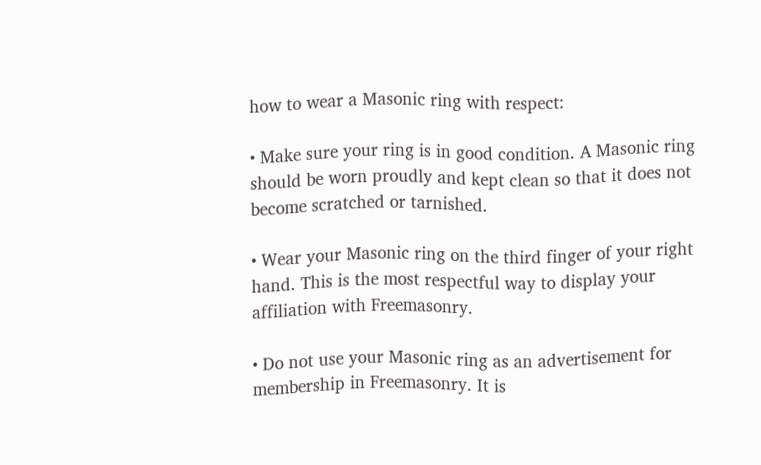how to wear a Masonic ring with respect:

• Make sure your ring is in good condition. A Masonic ring should be worn proudly and kept clean so that it does not become scratched or tarnished.

• Wear your Masonic ring on the third finger of your right hand. This is the most respectful way to display your affiliation with Freemasonry.

• Do not use your Masonic ring as an advertisement for membership in Freemasonry. It is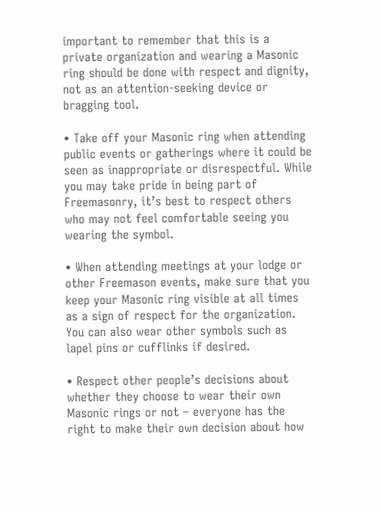important to remember that this is a private organization and wearing a Masonic ring should be done with respect and dignity, not as an attention-seeking device or bragging tool.

• Take off your Masonic ring when attending public events or gatherings where it could be seen as inappropriate or disrespectful. While you may take pride in being part of Freemasonry, it’s best to respect others who may not feel comfortable seeing you wearing the symbol.

• When attending meetings at your lodge or other Freemason events, make sure that you keep your Masonic ring visible at all times as a sign of respect for the organization. You can also wear other symbols such as lapel pins or cufflinks if desired.

• Respect other people’s decisions about whether they choose to wear their own Masonic rings or not – everyone has the right to make their own decision about how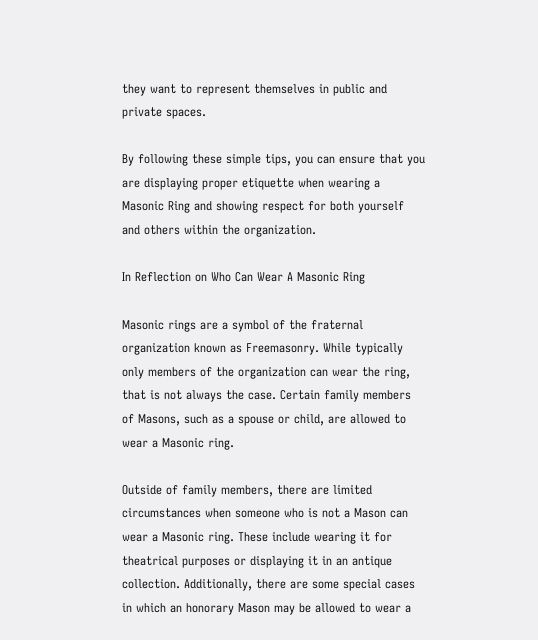they want to represent themselves in public and private spaces.

By following these simple tips, you can ensure that you are displaying proper etiquette when wearing a Masonic Ring and showing respect for both yourself and others within the organization.

In Reflection on Who Can Wear A Masonic Ring

Masonic rings are a symbol of the fraternal organization known as Freemasonry. While typically only members of the organization can wear the ring, that is not always the case. Certain family members of Masons, such as a spouse or child, are allowed to wear a Masonic ring.

Outside of family members, there are limited circumstances when someone who is not a Mason can wear a Masonic ring. These include wearing it for theatrical purposes or displaying it in an antique collection. Additionally, there are some special cases in which an honorary Mason may be allowed to wear a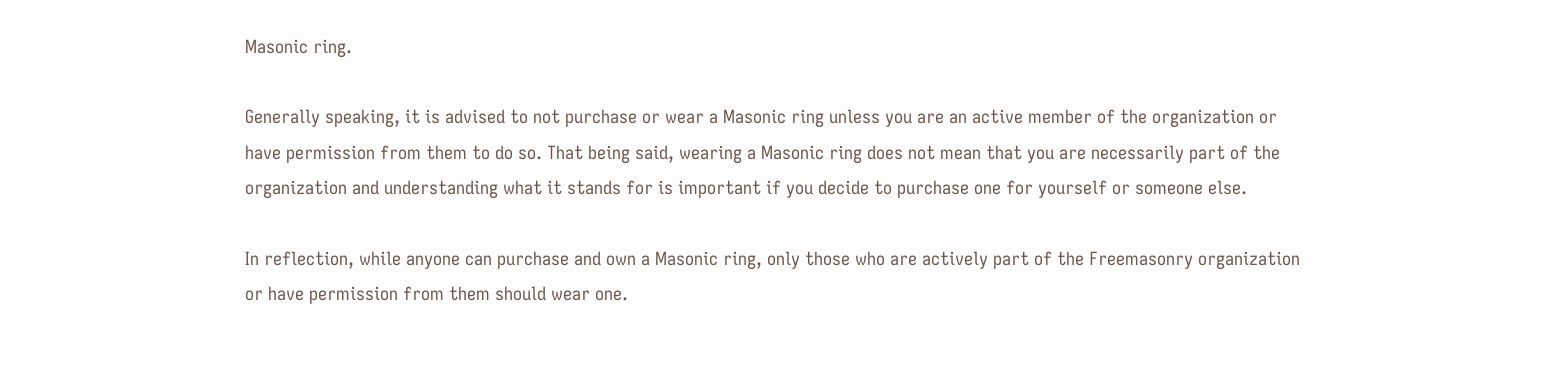Masonic ring.

Generally speaking, it is advised to not purchase or wear a Masonic ring unless you are an active member of the organization or have permission from them to do so. That being said, wearing a Masonic ring does not mean that you are necessarily part of the organization and understanding what it stands for is important if you decide to purchase one for yourself or someone else.

In reflection, while anyone can purchase and own a Masonic ring, only those who are actively part of the Freemasonry organization or have permission from them should wear one.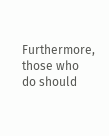Furthermore, those who do should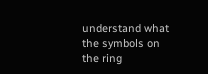understand what the symbols on the ring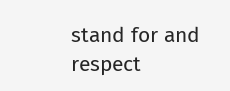stand for and respect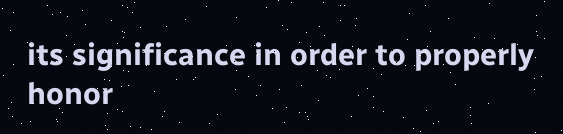its significance in order to properly honor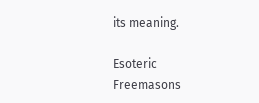its meaning.

Esoteric Freemasons